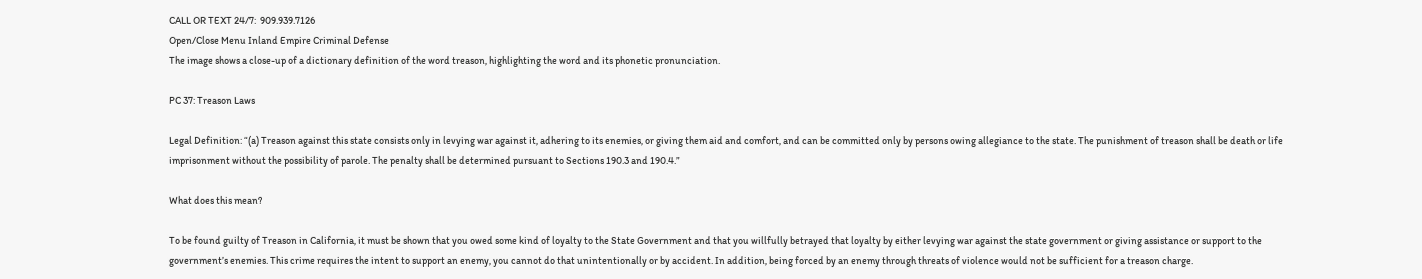CALL OR TEXT 24/7:  909.939.7126
Open/Close Menu Inland Empire Criminal Defense
The image shows a close-up of a dictionary definition of the word treason, highlighting the word and its phonetic pronunciation.

PC 37: Treason Laws

Legal Definition: “(a) Treason against this state consists only in levying war against it, adhering to its enemies, or giving them aid and comfort, and can be committed only by persons owing allegiance to the state. The punishment of treason shall be death or life imprisonment without the possibility of parole. The penalty shall be determined pursuant to Sections 190.3 and 190.4.”

What does this mean?

To be found guilty of Treason in California, it must be shown that you owed some kind of loyalty to the State Government and that you willfully betrayed that loyalty by either levying war against the state government or giving assistance or support to the government’s enemies. This crime requires the intent to support an enemy, you cannot do that unintentionally or by accident. In addition, being forced by an enemy through threats of violence would not be sufficient for a treason charge.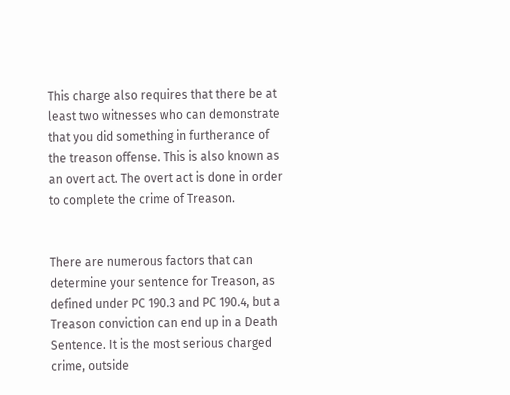This charge also requires that there be at least two witnesses who can demonstrate that you did something in furtherance of the treason offense. This is also known as an overt act. The overt act is done in order to complete the crime of Treason.


There are numerous factors that can determine your sentence for Treason, as defined under PC 190.3 and PC 190.4, but a Treason conviction can end up in a Death Sentence. It is the most serious charged crime, outside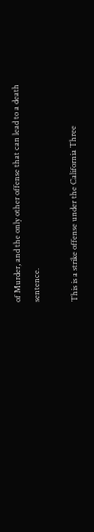of Murder, and the only other offense that can lead to a death sentence.

This is a strike offense under the California Three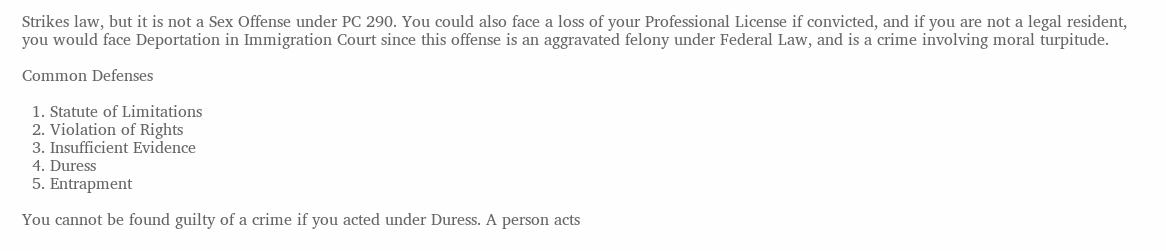Strikes law, but it is not a Sex Offense under PC 290. You could also face a loss of your Professional License if convicted, and if you are not a legal resident, you would face Deportation in Immigration Court since this offense is an aggravated felony under Federal Law, and is a crime involving moral turpitude.

Common Defenses

  1. Statute of Limitations
  2. Violation of Rights
  3. Insufficient Evidence
  4. Duress
  5. Entrapment

You cannot be found guilty of a crime if you acted under Duress. A person acts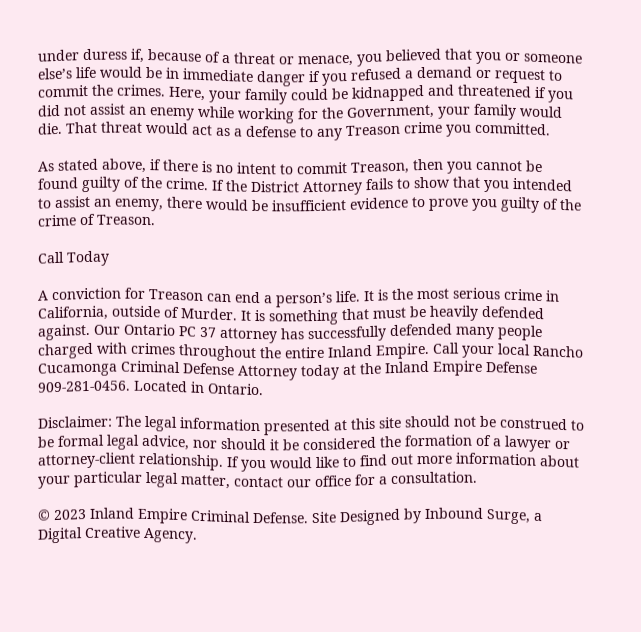under duress if, because of a threat or menace, you believed that you or someone else’s life would be in immediate danger if you refused a demand or request to commit the crimes. Here, your family could be kidnapped and threatened if you did not assist an enemy while working for the Government, your family would die. That threat would act as a defense to any Treason crime you committed.

As stated above, if there is no intent to commit Treason, then you cannot be found guilty of the crime. If the District Attorney fails to show that you intended to assist an enemy, there would be insufficient evidence to prove you guilty of the crime of Treason.

Call Today

A conviction for Treason can end a person’s life. It is the most serious crime in California, outside of Murder. It is something that must be heavily defended against. Our Ontario PC 37 attorney has successfully defended many people charged with crimes throughout the entire Inland Empire. Call your local Rancho Cucamonga Criminal Defense Attorney today at the Inland Empire Defense 909-281-0456. Located in Ontario.

Disclaimer: The legal information presented at this site should not be construed to be formal legal advice, nor should it be considered the formation of a lawyer or attorney-client relationship. If you would like to find out more information about your particular legal matter, contact our office for a consultation.

© 2023 Inland Empire Criminal Defense. Site Designed by Inbound Surge, a Digital Creative Agency.